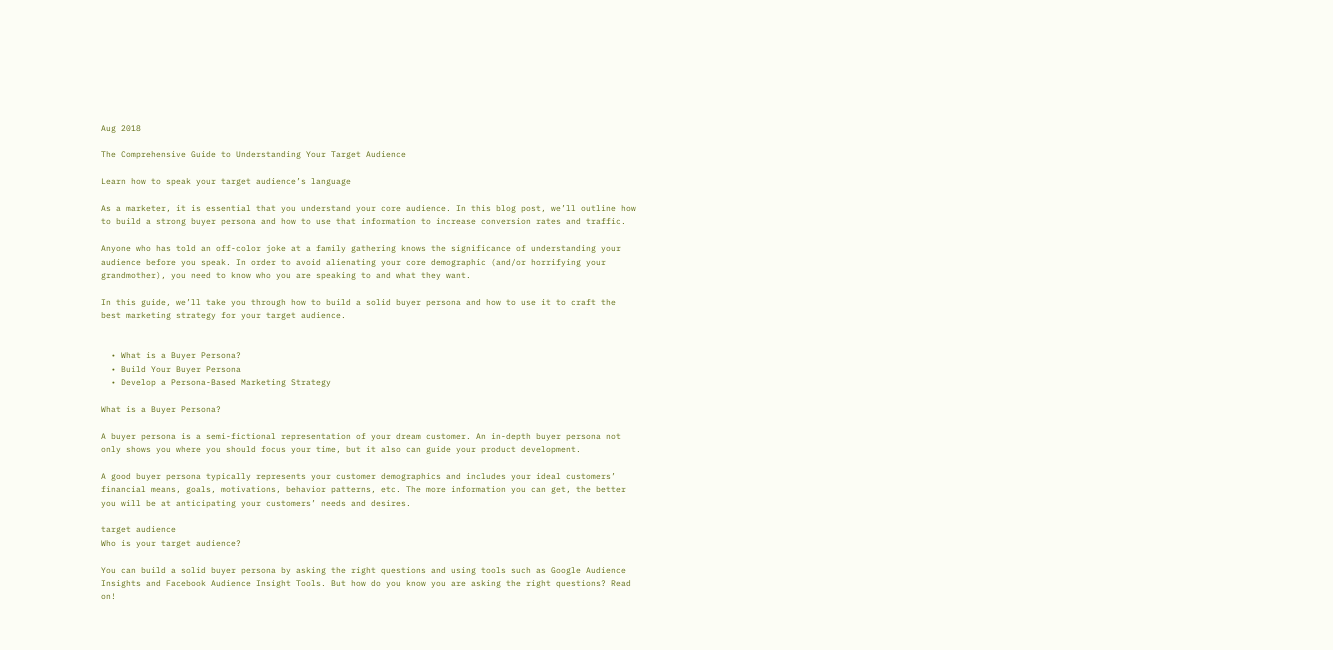Aug 2018

The Comprehensive Guide to Understanding Your Target Audience

Learn how to speak your target audience’s language

As a marketer, it is essential that you understand your core audience. In this blog post, we’ll outline how to build a strong buyer persona and how to use that information to increase conversion rates and traffic.

Anyone who has told an off-color joke at a family gathering knows the significance of understanding your audience before you speak. In order to avoid alienating your core demographic (and/or horrifying your grandmother), you need to know who you are speaking to and what they want.

In this guide, we’ll take you through how to build a solid buyer persona and how to use it to craft the best marketing strategy for your target audience.


  • What is a Buyer Persona?
  • Build Your Buyer Persona
  • Develop a Persona-Based Marketing Strategy

What is a Buyer Persona?

A buyer persona is a semi-fictional representation of your dream customer. An in-depth buyer persona not only shows you where you should focus your time, but it also can guide your product development.

A good buyer persona typically represents your customer demographics and includes your ideal customers’ financial means, goals, motivations, behavior patterns, etc. The more information you can get, the better you will be at anticipating your customers’ needs and desires.

target audience
Who is your target audience?

You can build a solid buyer persona by asking the right questions and using tools such as Google Audience Insights and Facebook Audience Insight Tools. But how do you know you are asking the right questions? Read on!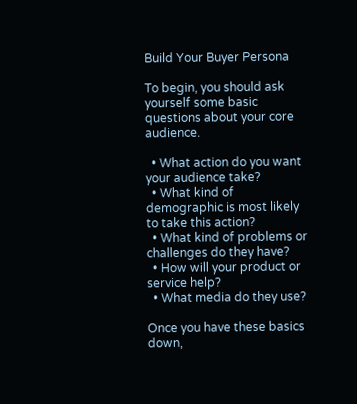Build Your Buyer Persona

To begin, you should ask yourself some basic questions about your core audience.

  • What action do you want your audience take?
  • What kind of demographic is most likely to take this action?
  • What kind of problems or challenges do they have?
  • How will your product or service help?
  • What media do they use?

Once you have these basics down,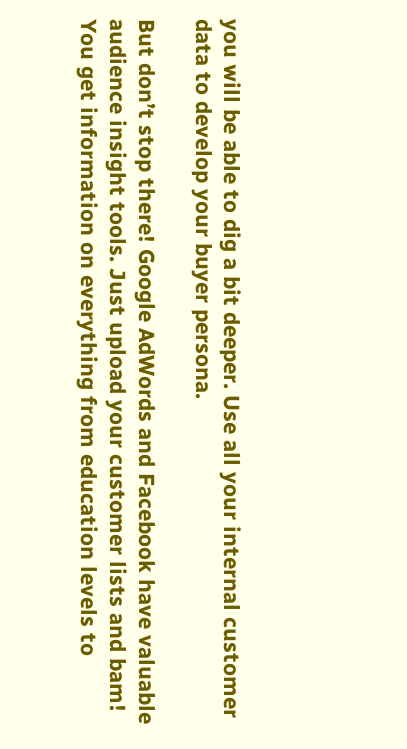you will be able to dig a bit deeper. Use all your internal customer data to develop your buyer persona.

But don’t stop there! Google AdWords and Facebook have valuable audience insight tools. Just upload your customer lists and bam! You get information on everything from education levels to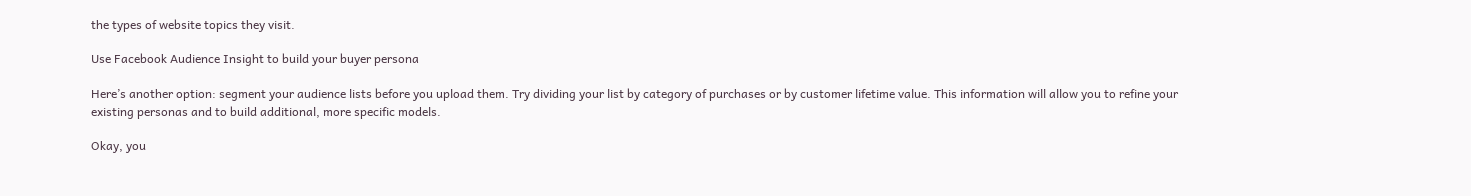the types of website topics they visit.

Use Facebook Audience Insight to build your buyer persona

Here’s another option: segment your audience lists before you upload them. Try dividing your list by category of purchases or by customer lifetime value. This information will allow you to refine your existing personas and to build additional, more specific models.

Okay, you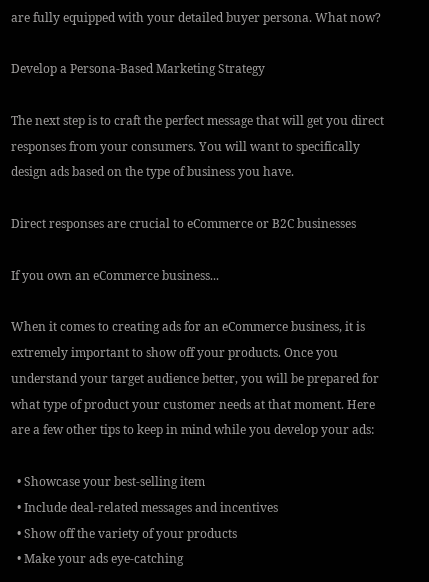are fully equipped with your detailed buyer persona. What now?

Develop a Persona-Based Marketing Strategy

The next step is to craft the perfect message that will get you direct responses from your consumers. You will want to specifically design ads based on the type of business you have.

Direct responses are crucial to eCommerce or B2C businesses

If you own an eCommerce business...

When it comes to creating ads for an eCommerce business, it is extremely important to show off your products. Once you understand your target audience better, you will be prepared for what type of product your customer needs at that moment. Here are a few other tips to keep in mind while you develop your ads:

  • Showcase your best-selling item
  • Include deal-related messages and incentives
  • Show off the variety of your products
  • Make your ads eye-catching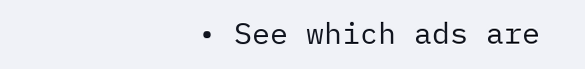• See which ads are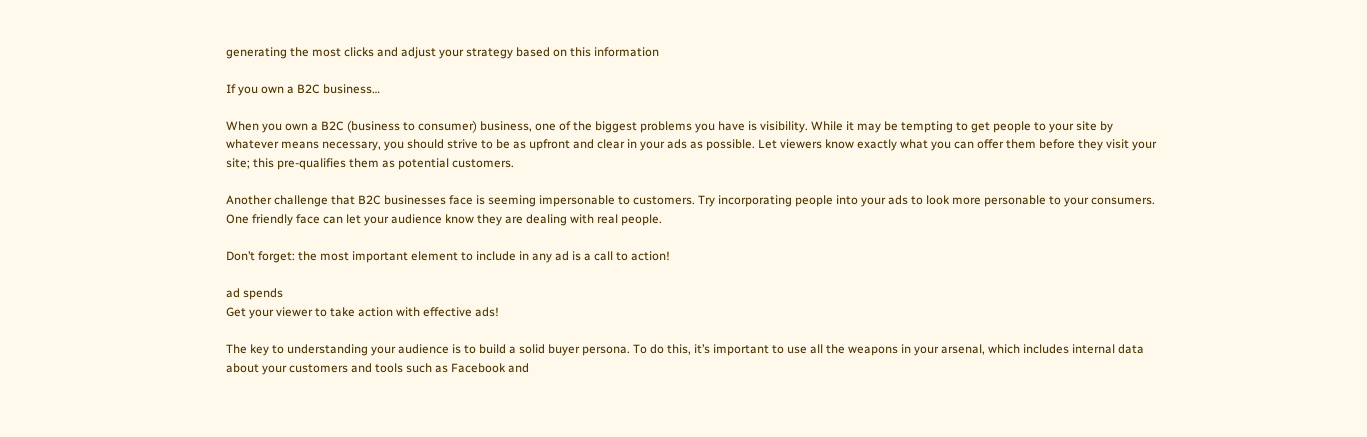generating the most clicks and adjust your strategy based on this information

If you own a B2C business…

When you own a B2C (business to consumer) business, one of the biggest problems you have is visibility. While it may be tempting to get people to your site by whatever means necessary, you should strive to be as upfront and clear in your ads as possible. Let viewers know exactly what you can offer them before they visit your site; this pre-qualifies them as potential customers.

Another challenge that B2C businesses face is seeming impersonable to customers. Try incorporating people into your ads to look more personable to your consumers. One friendly face can let your audience know they are dealing with real people.

Don’t forget: the most important element to include in any ad is a call to action!

ad spends
Get your viewer to take action with effective ads!

The key to understanding your audience is to build a solid buyer persona. To do this, it’s important to use all the weapons in your arsenal, which includes internal data about your customers and tools such as Facebook and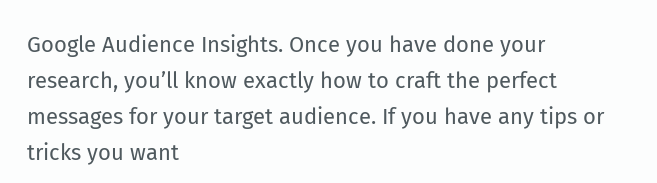Google Audience Insights. Once you have done your research, you’ll know exactly how to craft the perfect messages for your target audience. If you have any tips or tricks you want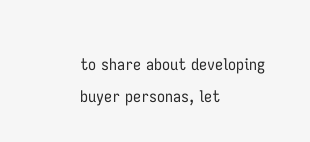to share about developing buyer personas, let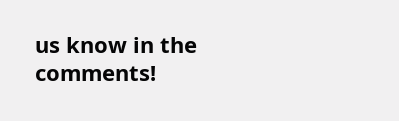us know in the comments!